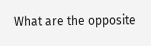What are the opposite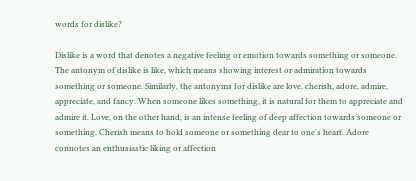words for dislike?

Dislike is a word that denotes a negative feeling or emotion towards something or someone. The antonym of dislike is like, which means showing interest or admiration towards something or someone. Similarly, the antonyms for dislike are love, cherish, adore, admire, appreciate, and fancy. When someone likes something, it is natural for them to appreciate and admire it. Love, on the other hand, is an intense feeling of deep affection towards someone or something. Cherish means to hold someone or something dear to one's heart. Adore connotes an enthusiastic liking or affection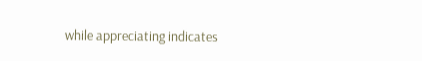while appreciating indicates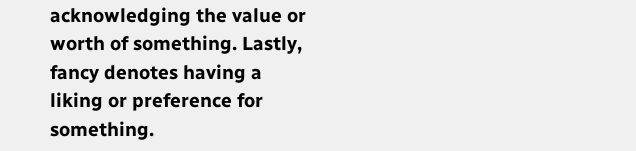acknowledging the value or worth of something. Lastly, fancy denotes having a liking or preference for something.